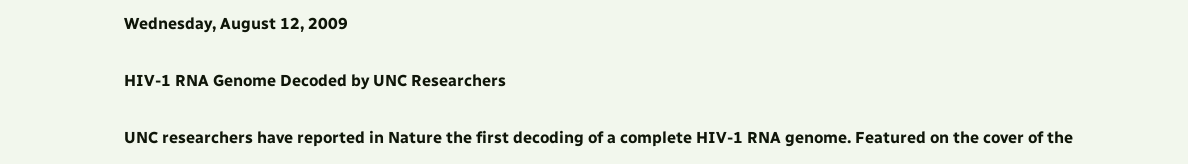Wednesday, August 12, 2009

HIV-1 RNA Genome Decoded by UNC Researchers

UNC researchers have reported in Nature the first decoding of a complete HIV-1 RNA genome. Featured on the cover of the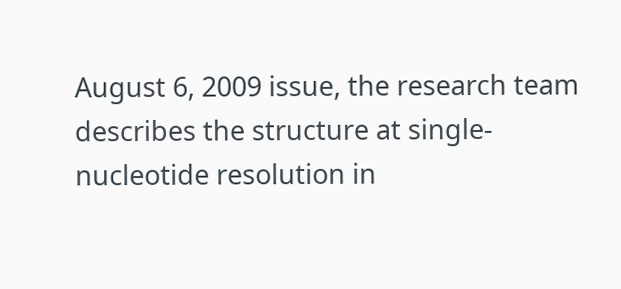August 6, 2009 issue, the research team describes the structure at single-nucleotide resolution in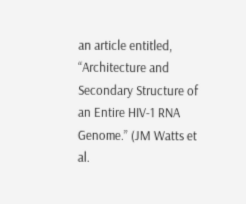an article entitled, “Architecture and Secondary Structure of an Entire HIV-1 RNA Genome.” (JM Watts et al.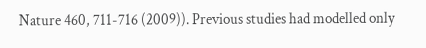Nature 460, 711-716 (2009)). Previous studies had modelled only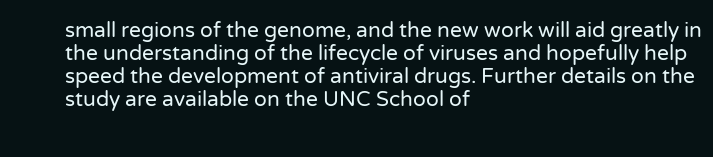small regions of the genome, and the new work will aid greatly in the understanding of the lifecycle of viruses and hopefully help speed the development of antiviral drugs. Further details on the study are available on the UNC School of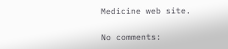Medicine web site.

No comments: